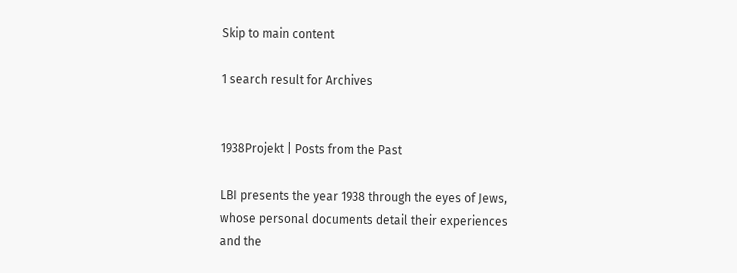Skip to main content

1 search result for Archives


1938Projekt | Posts from the Past

LBI presents the year 1938 through the eyes of Jews, whose personal documents detail their experiences and the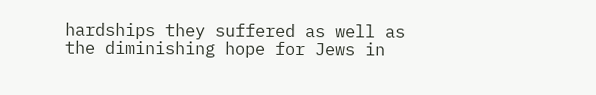hardships they suffered as well as the diminishing hope for Jews in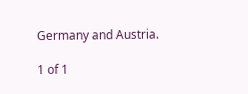Germany and Austria.

1 of 1